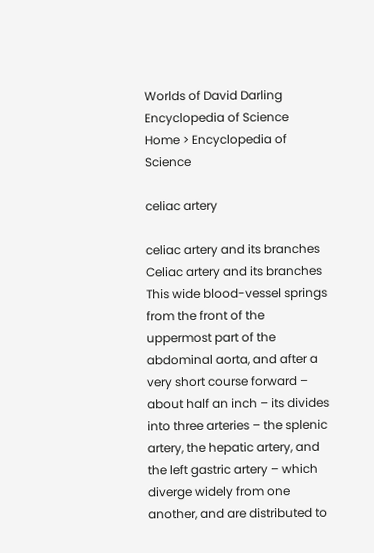Worlds of David Darling
Encyclopedia of Science
Home > Encyclopedia of Science

celiac artery

celiac artery and its branches
Celiac artery and its branches
This wide blood-vessel springs from the front of the uppermost part of the abdominal aorta, and after a very short course forward – about half an inch – its divides into three arteries – the splenic artery, the hepatic artery, and the left gastric artery – which diverge widely from one another, and are distributed to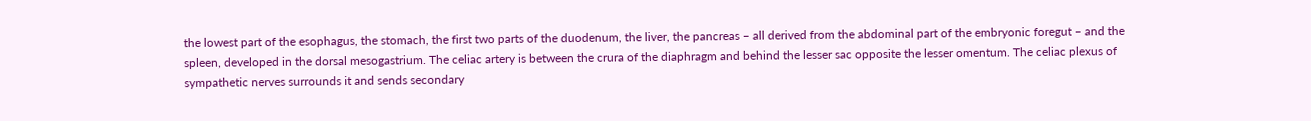the lowest part of the esophagus, the stomach, the first two parts of the duodenum, the liver, the pancreas – all derived from the abdominal part of the embryonic foregut – and the spleen, developed in the dorsal mesogastrium. The celiac artery is between the crura of the diaphragm and behind the lesser sac opposite the lesser omentum. The celiac plexus of sympathetic nerves surrounds it and sends secondary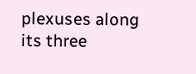plexuses along its three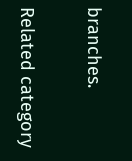branches.

Related category